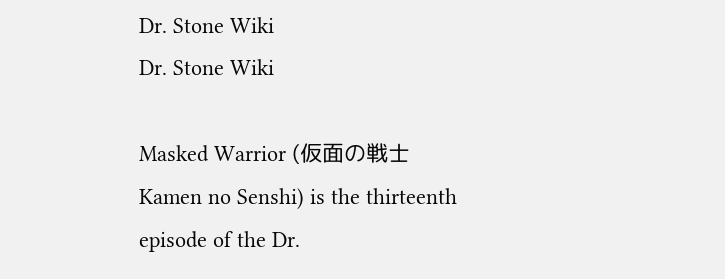Dr. Stone Wiki
Dr. Stone Wiki

Masked Warrior (仮面の戦士 Kamen no Senshi) is the thirteenth episode of the Dr.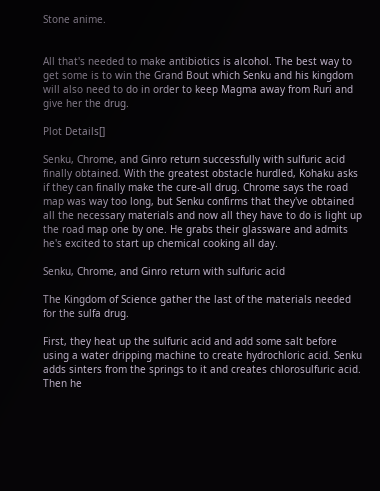Stone anime.


All that's needed to make antibiotics is alcohol. The best way to get some is to win the Grand Bout which Senku and his kingdom will also need to do in order to keep Magma away from Ruri and give her the drug.

Plot Details[]

Senku, Chrome, and Ginro return successfully with sulfuric acid finally obtained. With the greatest obstacle hurdled, Kohaku asks if they can finally make the cure-all drug. Chrome says the road map was way too long, but Senku confirms that they've obtained all the necessary materials and now all they have to do is light up the road map one by one. He grabs their glassware and admits he's excited to start up chemical cooking all day.

Senku, Chrome, and Ginro return with sulfuric acid

The Kingdom of Science gather the last of the materials needed for the sulfa drug.

First, they heat up the sulfuric acid and add some salt before using a water dripping machine to create hydrochloric acid. Senku adds sinters from the springs to it and creates chlorosulfuric acid. Then he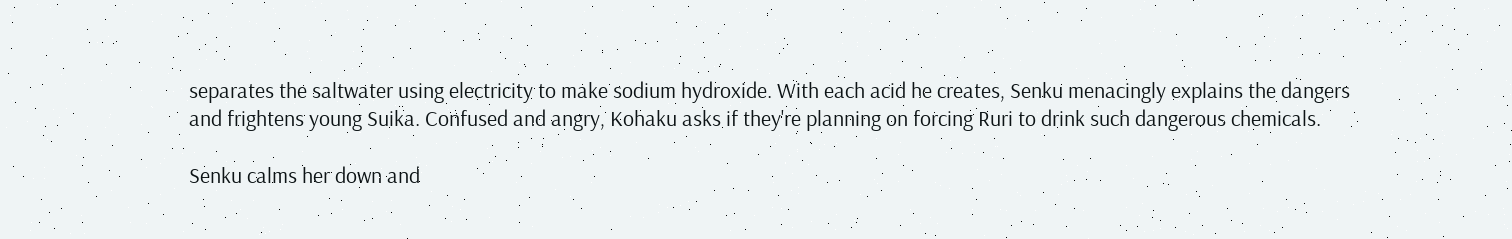separates the saltwater using electricity to make sodium hydroxide. With each acid he creates, Senku menacingly explains the dangers and frightens young Suika. Confused and angry, Kohaku asks if they're planning on forcing Ruri to drink such dangerous chemicals.

Senku calms her down and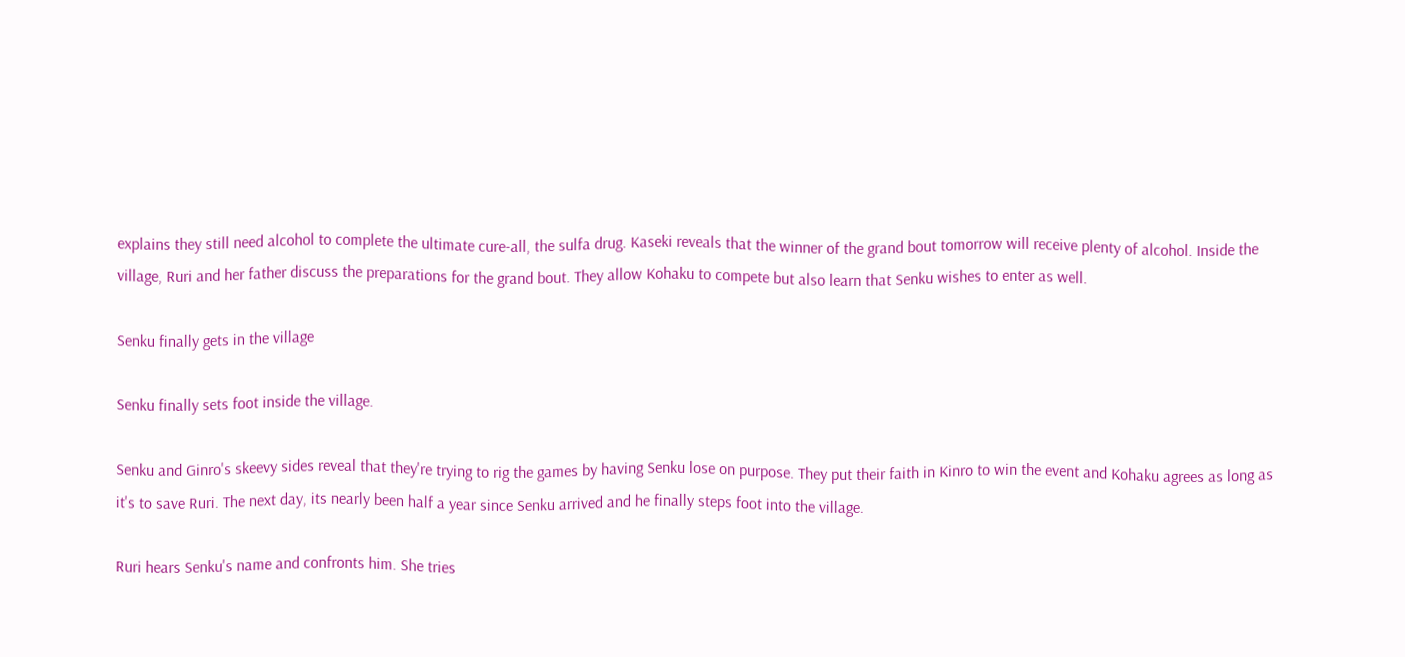explains they still need alcohol to complete the ultimate cure-all, the sulfa drug. Kaseki reveals that the winner of the grand bout tomorrow will receive plenty of alcohol. Inside the village, Ruri and her father discuss the preparations for the grand bout. They allow Kohaku to compete but also learn that Senku wishes to enter as well.

Senku finally gets in the village

Senku finally sets foot inside the village.

Senku and Ginro's skeevy sides reveal that they're trying to rig the games by having Senku lose on purpose. They put their faith in Kinro to win the event and Kohaku agrees as long as it's to save Ruri. The next day, its nearly been half a year since Senku arrived and he finally steps foot into the village.

Ruri hears Senku's name and confronts him. She tries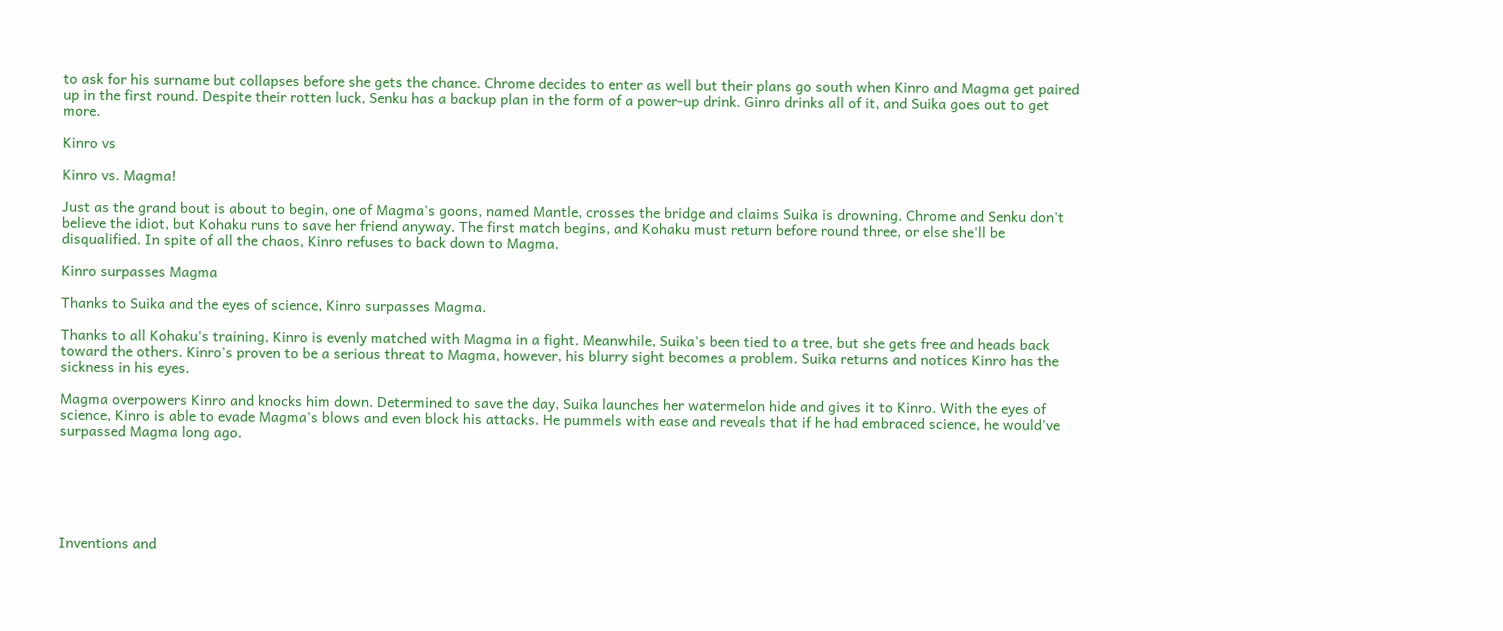to ask for his surname but collapses before she gets the chance. Chrome decides to enter as well but their plans go south when Kinro and Magma get paired up in the first round. Despite their rotten luck, Senku has a backup plan in the form of a power-up drink. Ginro drinks all of it, and Suika goes out to get more.

Kinro vs

Kinro vs. Magma!

Just as the grand bout is about to begin, one of Magma's goons, named Mantle, crosses the bridge and claims Suika is drowning. Chrome and Senku don't believe the idiot, but Kohaku runs to save her friend anyway. The first match begins, and Kohaku must return before round three, or else she'll be disqualified. In spite of all the chaos, Kinro refuses to back down to Magma.

Kinro surpasses Magma

Thanks to Suika and the eyes of science, Kinro surpasses Magma.

Thanks to all Kohaku's training, Kinro is evenly matched with Magma in a fight. Meanwhile, Suika's been tied to a tree, but she gets free and heads back toward the others. Kinro's proven to be a serious threat to Magma, however, his blurry sight becomes a problem. Suika returns and notices Kinro has the sickness in his eyes.

Magma overpowers Kinro and knocks him down. Determined to save the day, Suika launches her watermelon hide and gives it to Kinro. With the eyes of science, Kinro is able to evade Magma's blows and even block his attacks. He pummels with ease and reveals that if he had embraced science, he would've surpassed Magma long ago.






Inventions and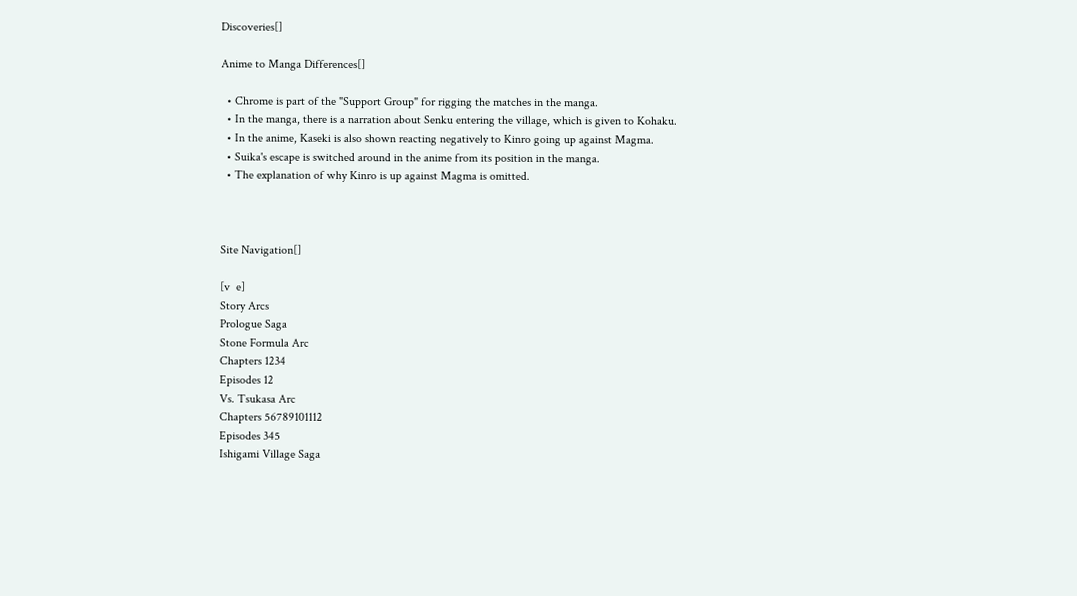Discoveries[]

Anime to Manga Differences[]

  • Chrome is part of the "Support Group" for rigging the matches in the manga.
  • In the manga, there is a narration about Senku entering the village, which is given to Kohaku.
  • In the anime, Kaseki is also shown reacting negatively to Kinro going up against Magma.
  • Suika's escape is switched around in the anime from its position in the manga.
  • The explanation of why Kinro is up against Magma is omitted.



Site Navigation[]

[v  e]
Story Arcs
Prologue Saga
Stone Formula Arc
Chapters 1234
Episodes 12
Vs. Tsukasa Arc
Chapters 56789101112
Episodes 345
Ishigami Village Saga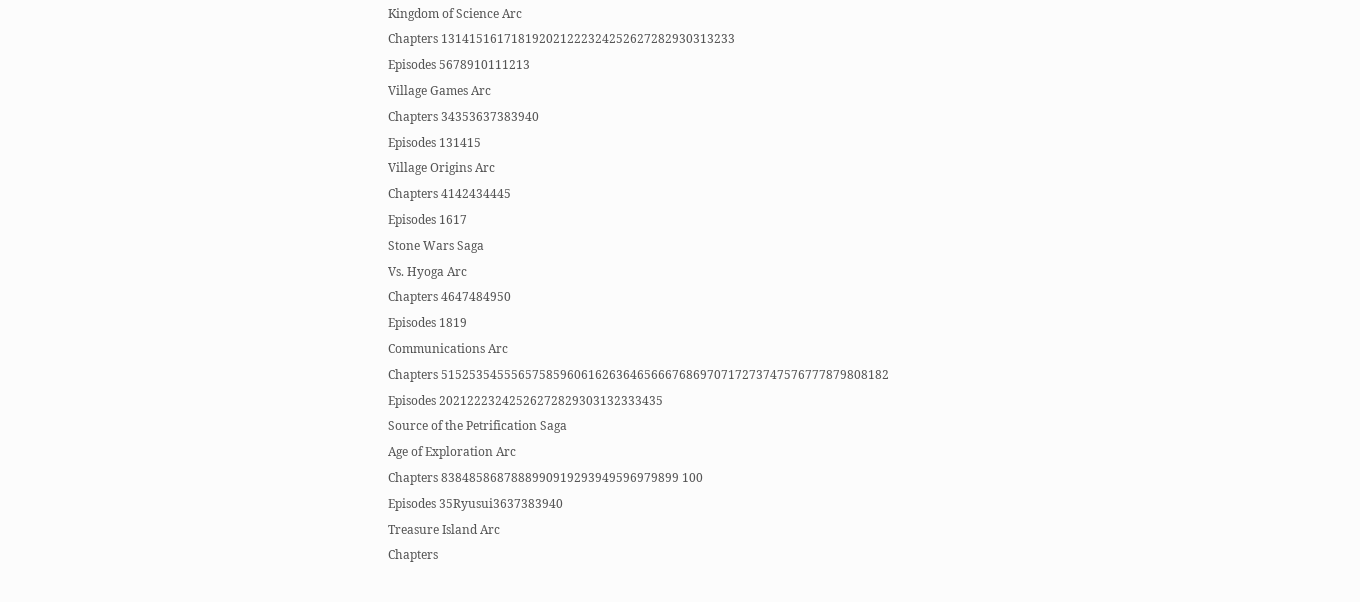Kingdom of Science Arc
Chapters 131415161718192021222324252627282930313233
Episodes 5678910111213
Village Games Arc
Chapters 34353637383940
Episodes 131415
Village Origins Arc
Chapters 4142434445
Episodes 1617
Stone Wars Saga
Vs. Hyoga Arc
Chapters 4647484950
Episodes 1819
Communications Arc
Chapters 5152535455565758596061626364656667686970717273747576777879808182
Episodes 20212223242526272829303132333435
Source of the Petrification Saga
Age of Exploration Arc
Chapters 8384858687888990919293949596979899 100
Episodes 35Ryusui3637383940
Treasure Island Arc
Chapters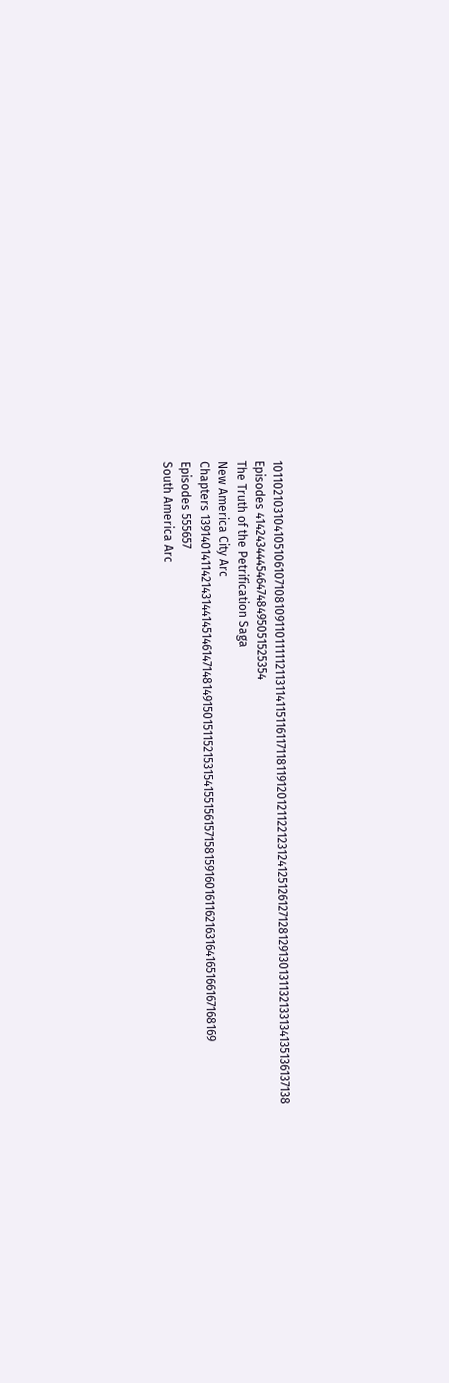101102103104105106107108109110111112113114115116117118119120121122123124125126127128129130131132133134135136137138
Episodes 4142434445464748495051525354
The Truth of the Petrification Saga
New America City Arc
Chapters 139140141142143144145146147148149150151152153154155156157158159160161162163164165166167168169
Episodes 555657
South America Arc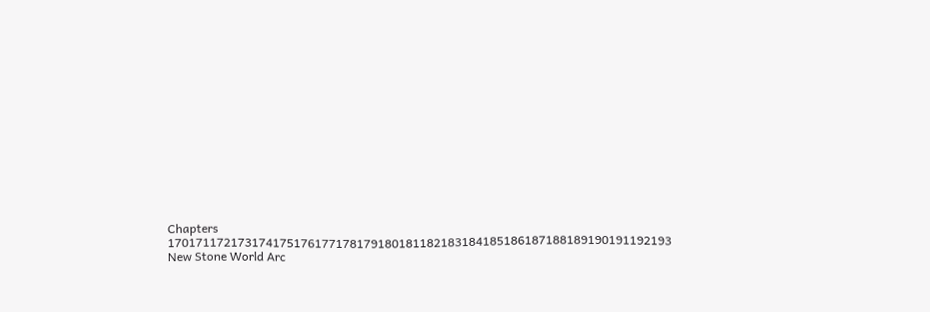Chapters 170171172173174175176177178179180181182183184185186187188189190191192193
New Stone World Arc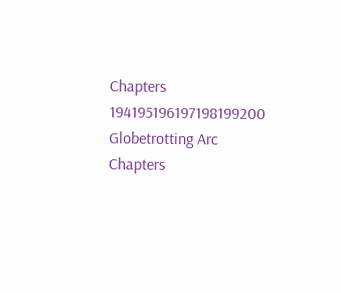Chapters 194195196197198199200
Globetrotting Arc
Chapters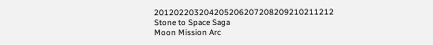201202203204205206207208209210211212
Stone to Space Saga
Moon Mission Arc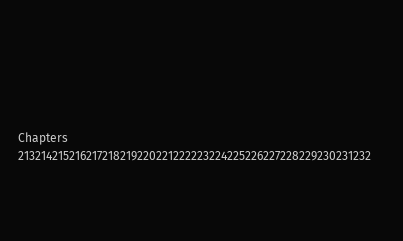Chapters 213214215216217218219220221222223224225226227228229230231232